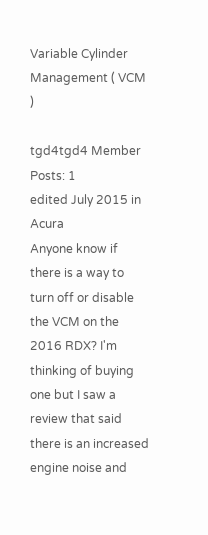Variable Cylinder Management ( VCM )

tgd4tgd4 Member Posts: 1
edited July 2015 in Acura
Anyone know if there is a way to turn off or disable the VCM on the 2016 RDX? I'm thinking of buying one but I saw a review that said there is an increased engine noise and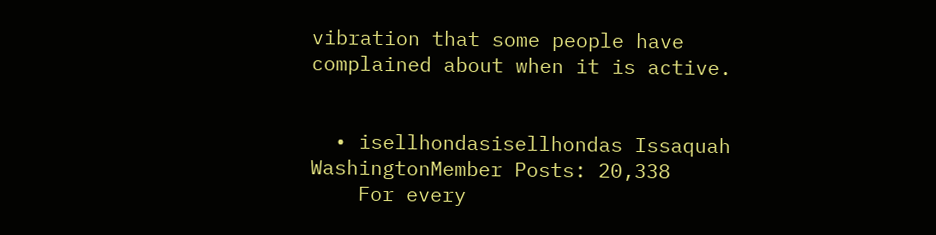vibration that some people have complained about when it is active.


  • isellhondasisellhondas Issaquah WashingtonMember Posts: 20,338
    For every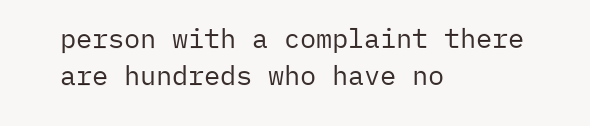person with a complaint there are hundreds who have no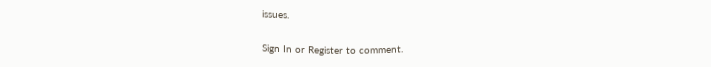issues.

Sign In or Register to comment.